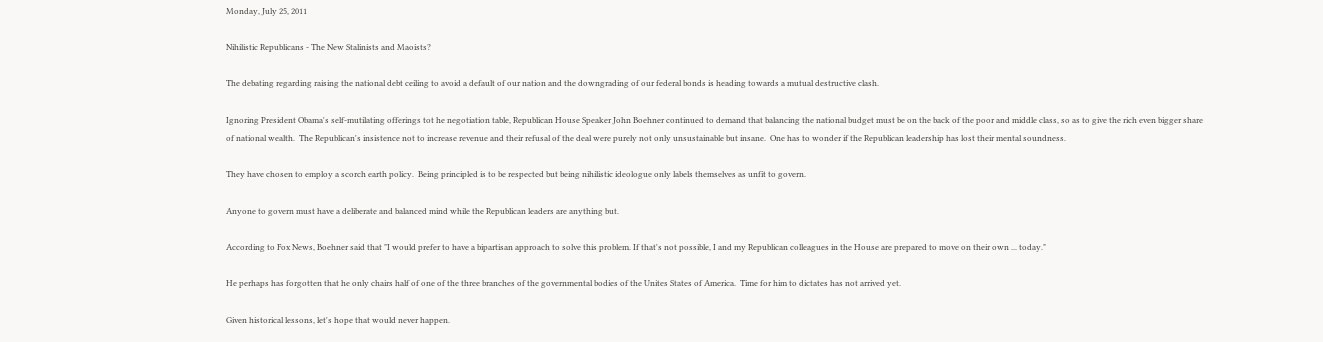Monday, July 25, 2011

Nihilistic Republicans - The New Stalinists and Maoists?

The debating regarding raising the national debt ceiling to avoid a default of our nation and the downgrading of our federal bonds is heading towards a mutual destructive clash.

Ignoring President Obama's self-mutilating offerings tot he negotiation table, Republican House Speaker John Boehner continued to demand that balancing the national budget must be on the back of the poor and middle class, so as to give the rich even bigger share of national wealth.  The Republican's insistence not to increase revenue and their refusal of the deal were purely not only unsustainable but insane.  One has to wonder if the Republican leadership has lost their mental soundness.

They have chosen to employ a scorch earth policy.  Being principled is to be respected but being nihilistic ideologue only labels themselves as unfit to govern.

Anyone to govern must have a deliberate and balanced mind while the Republican leaders are anything but.

According to Fox News, Boehner said that "I would prefer to have a bipartisan approach to solve this problem. If that's not possible, I and my Republican colleagues in the House are prepared to move on their own ... today."

He perhaps has forgotten that he only chairs half of one of the three branches of the governmental bodies of the Unites States of America.  Time for him to dictates has not arrived yet.

Given historical lessons, let's hope that would never happen.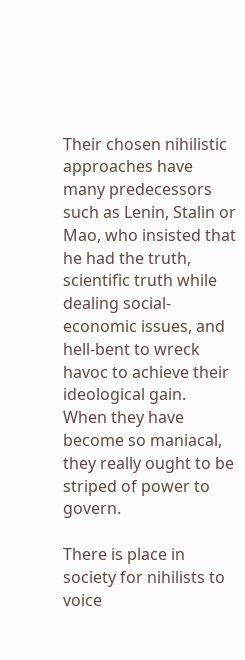Their chosen nihilistic approaches have many predecessors such as Lenin, Stalin or Mao, who insisted that he had the truth, scientific truth while dealing social-economic issues, and hell-bent to wreck havoc to achieve their ideological gain.  When they have become so maniacal, they really ought to be striped of power to govern.

There is place in society for nihilists to voice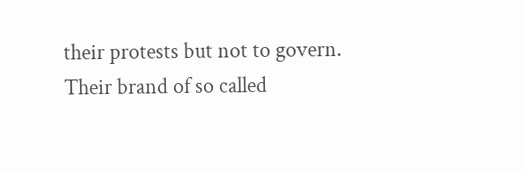their protests but not to govern.  Their brand of so called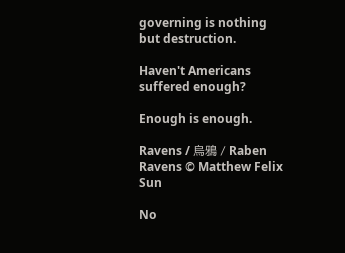governing is nothing but destruction.

Haven't Americans suffered enough?

Enough is enough.

Ravens / 烏鴉 / Raben
Ravens © Matthew Felix Sun

No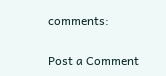comments:

Post a Comment